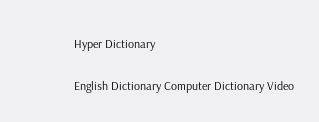Hyper Dictionary

English Dictionary Computer Dictionary Video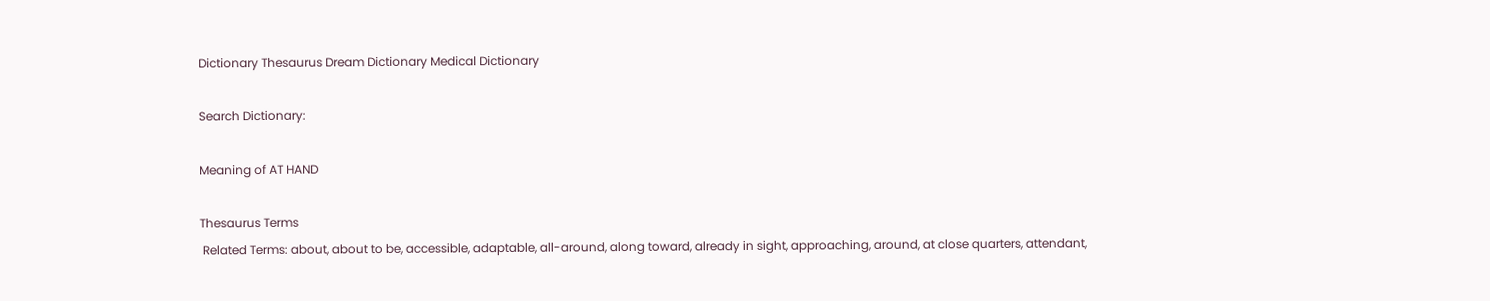Dictionary Thesaurus Dream Dictionary Medical Dictionary

Search Dictionary:

Meaning of AT HAND

Thesaurus Terms
 Related Terms: about, about to be, accessible, adaptable, all-around, along toward, already in sight, approaching, around, at close quarters, attendant,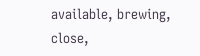available, brewing, close,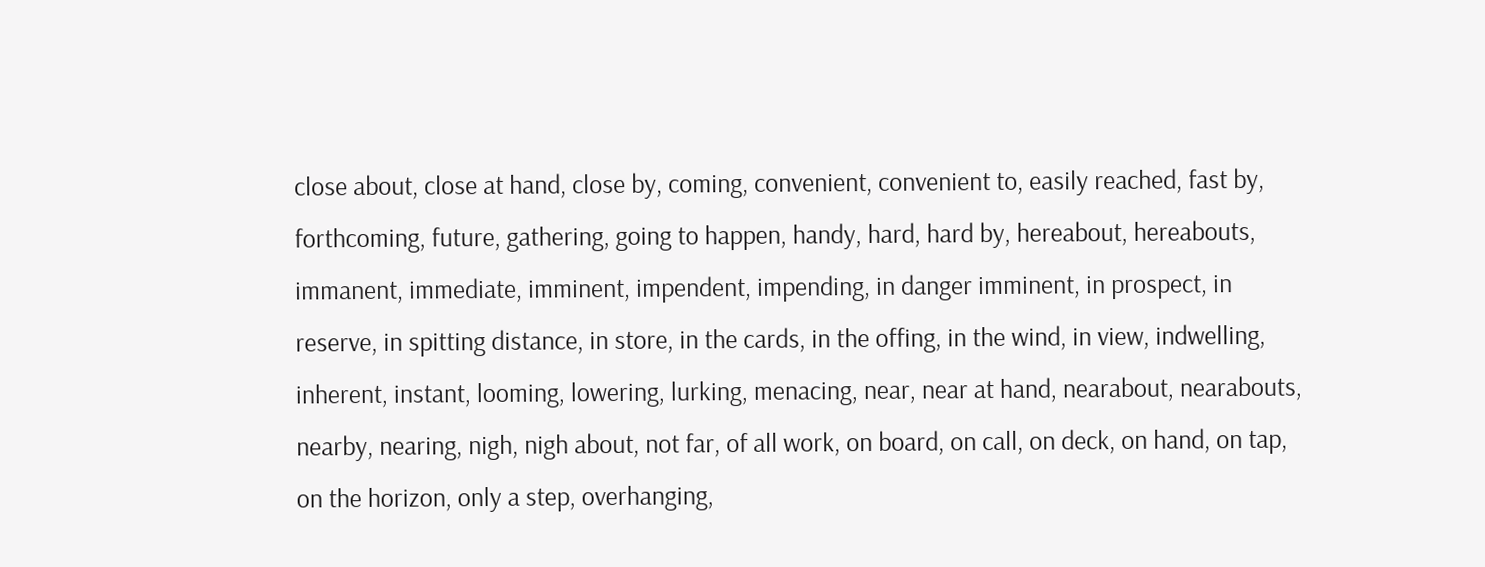close about, close at hand, close by, coming, convenient, convenient to, easily reached, fast by, forthcoming, future, gathering, going to happen, handy, hard, hard by, hereabout, hereabouts, immanent, immediate, imminent, impendent, impending, in danger imminent, in prospect, in reserve, in spitting distance, in store, in the cards, in the offing, in the wind, in view, indwelling, inherent, instant, looming, lowering, lurking, menacing, near, near at hand, nearabout, nearabouts, nearby, nearing, nigh, nigh about, not far, of all work, on board, on call, on deck, on hand, on tap, on the horizon, only a step, overhanging,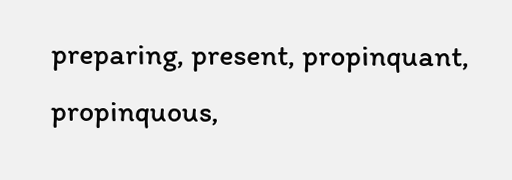preparing, present, propinquant, propinquous,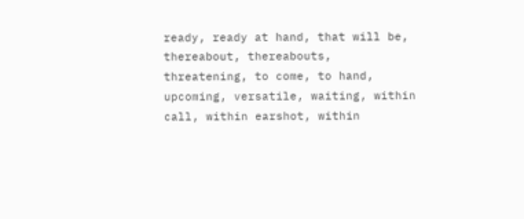ready, ready at hand, that will be, thereabout, thereabouts, threatening, to come, to hand, upcoming, versatile, waiting, within call, within earshot, within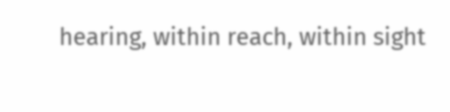hearing, within reach, within sight